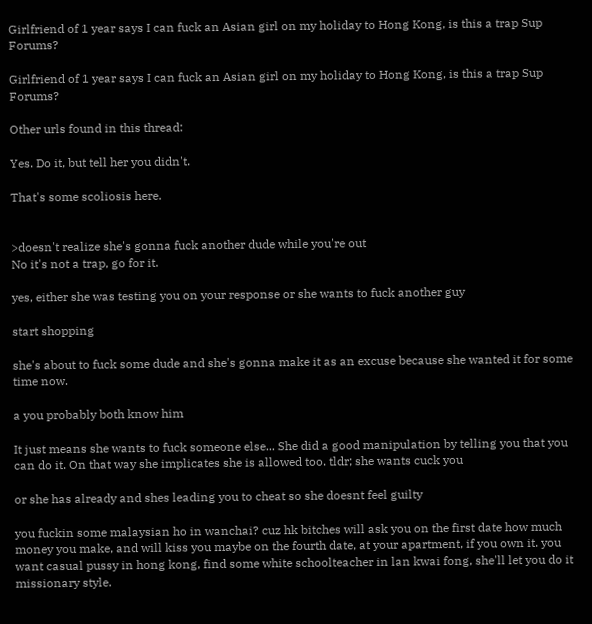Girlfriend of 1 year says I can fuck an Asian girl on my holiday to Hong Kong, is this a trap Sup Forums?

Girlfriend of 1 year says I can fuck an Asian girl on my holiday to Hong Kong, is this a trap Sup Forums?

Other urls found in this thread:

Yes. Do it, but tell her you didn't.

That's some scoliosis here.


>doesn't realize she's gonna fuck another dude while you're out
No it's not a trap, go for it.

yes, either she was testing you on your response or she wants to fuck another guy

start shopping

she's about to fuck some dude and she's gonna make it as an excuse because she wanted it for some time now.

a you probably both know him

It just means she wants to fuck someone else... She did a good manipulation by telling you that you can do it. On that way she implicates she is allowed too. tldr; she wants cuck you

or she has already and shes leading you to cheat so she doesnt feel guilty

you fuckin some malaysian ho in wanchai? cuz hk bitches will ask you on the first date how much money you make, and will kiss you maybe on the fourth date, at your apartment, if you own it. you want casual pussy in hong kong, find some white schoolteacher in lan kwai fong, she'll let you do it missionary style.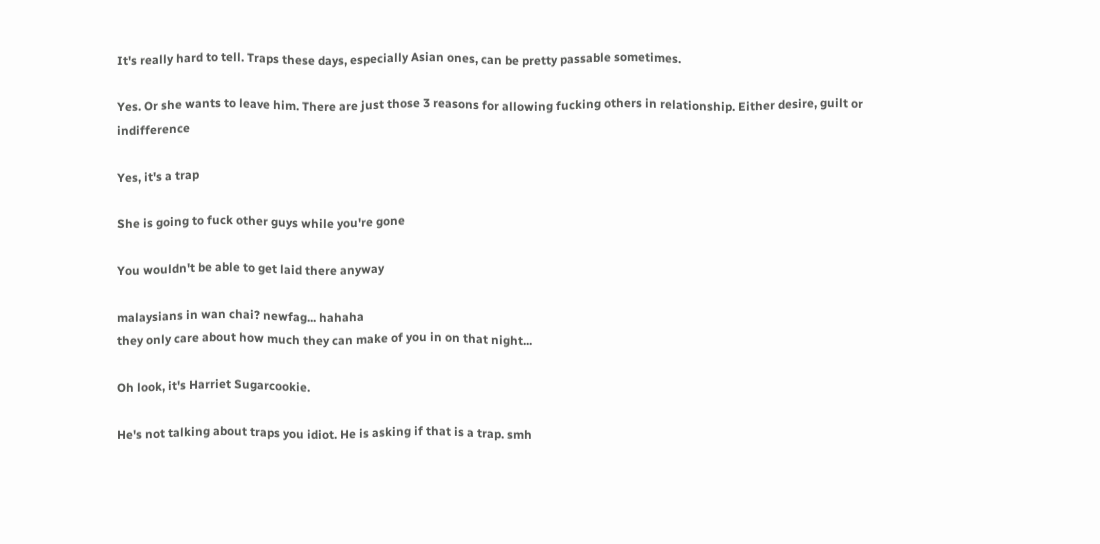It's really hard to tell. Traps these days, especially Asian ones, can be pretty passable sometimes.

Yes. Or she wants to leave him. There are just those 3 reasons for allowing fucking others in relationship. Either desire, guilt or indifference

Yes, it's a trap

She is going to fuck other guys while you're gone

You wouldn't be able to get laid there anyway

malaysians in wan chai? newfag... hahaha
they only care about how much they can make of you in on that night...

Oh look, it's Harriet Sugarcookie.

He's not talking about traps you idiot. He is asking if that is a trap. smh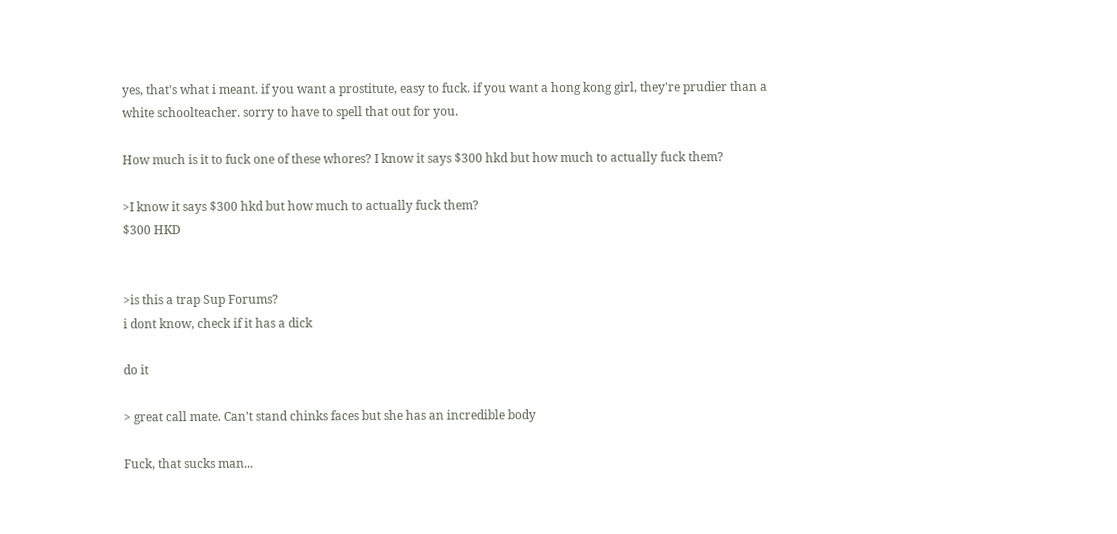yes, that's what i meant. if you want a prostitute, easy to fuck. if you want a hong kong girl, they're prudier than a white schoolteacher. sorry to have to spell that out for you.

How much is it to fuck one of these whores? I know it says $300 hkd but how much to actually fuck them?

>I know it says $300 hkd but how much to actually fuck them?
$300 HKD


>is this a trap Sup Forums?
i dont know, check if it has a dick

do it

> great call mate. Can't stand chinks faces but she has an incredible body

Fuck, that sucks man...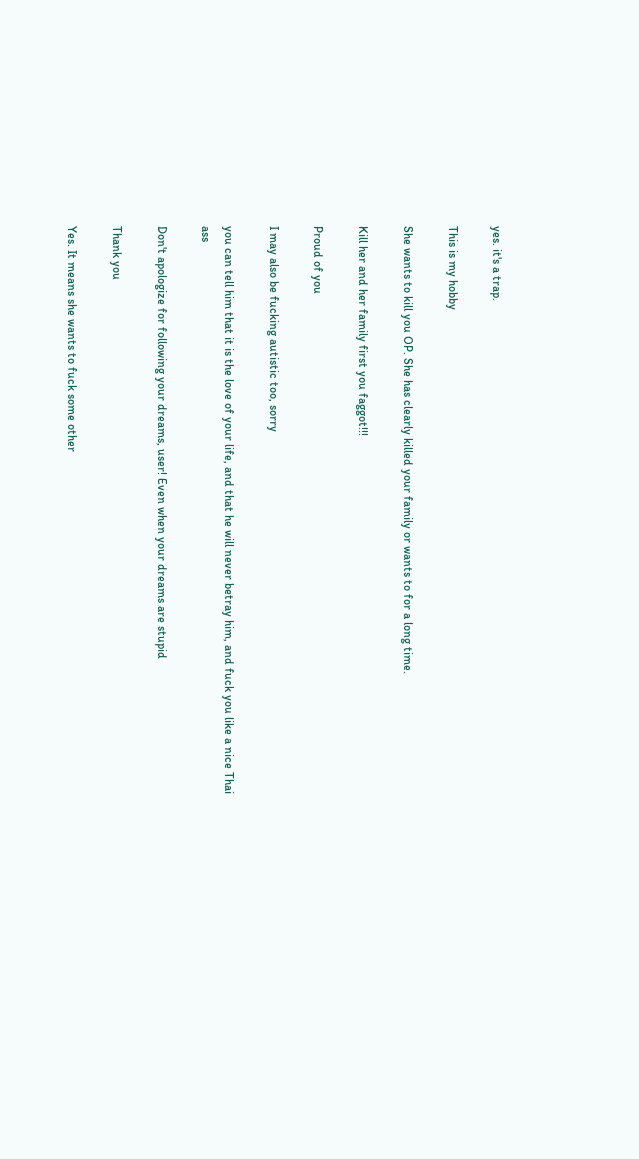yes. it's a trap.

This is my hobby

She wants to kill you OP. She has clearly killed your family or wants to for a long time.

Kill her and her family first you faggot!!!

Proud of you

I may also be fucking autistic too, sorry

you can tell him that it is the love of your life, and that he will never betray him, and fuck you like a nice Thai ass

Don't apologize for following your dreams, user! Even when your dreams are stupid

Thank you

Yes. It means she wants to fuck some other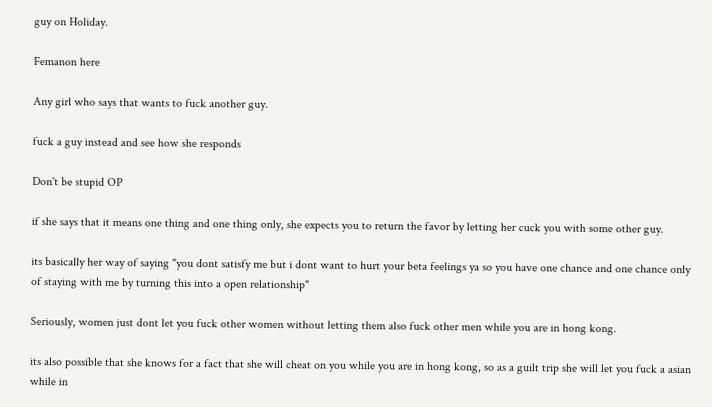guy on Holiday.

Femanon here

Any girl who says that wants to fuck another guy.

fuck a guy instead and see how she responds

Don't be stupid OP

if she says that it means one thing and one thing only, she expects you to return the favor by letting her cuck you with some other guy.

its basically her way of saying "you dont satisfy me but i dont want to hurt your beta feelings ya so you have one chance and one chance only of staying with me by turning this into a open relationship"

Seriously, women just dont let you fuck other women without letting them also fuck other men while you are in hong kong.

its also possible that she knows for a fact that she will cheat on you while you are in hong kong, so as a guilt trip she will let you fuck a asian while in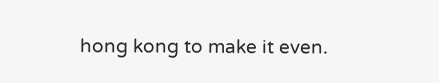hong kong to make it even.